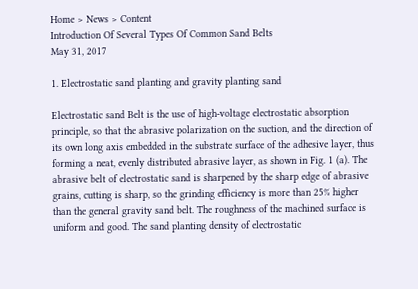Home > News > Content
Introduction Of Several Types Of Common Sand Belts
May 31, 2017

1. Electrostatic sand planting and gravity planting sand

Electrostatic sand Belt is the use of high-voltage electrostatic absorption principle, so that the abrasive polarization on the suction, and the direction of its own long axis embedded in the substrate surface of the adhesive layer, thus forming a neat, evenly distributed abrasive layer, as shown in Fig. 1 (a). The abrasive belt of electrostatic sand is sharpened by the sharp edge of abrasive grains, cutting is sharp, so the grinding efficiency is more than 25% higher than the general gravity sand belt. The roughness of the machined surface is uniform and good. The sand planting density of electrostatic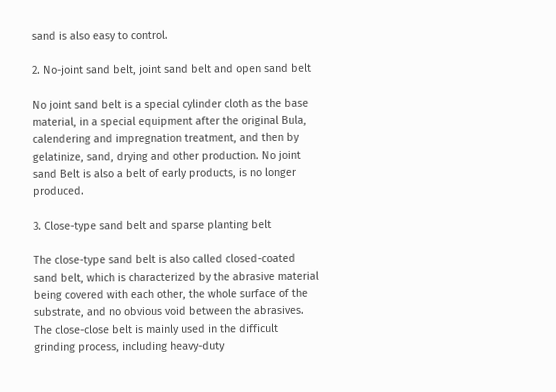sand is also easy to control.

2. No-joint sand belt, joint sand belt and open sand belt

No joint sand belt is a special cylinder cloth as the base material, in a special equipment after the original Bula, calendering and impregnation treatment, and then by gelatinize, sand, drying and other production. No joint sand Belt is also a belt of early products, is no longer produced.

3. Close-type sand belt and sparse planting belt

The close-type sand belt is also called closed-coated sand belt, which is characterized by the abrasive material being covered with each other, the whole surface of the substrate, and no obvious void between the abrasives. The close-close belt is mainly used in the difficult grinding process, including heavy-duty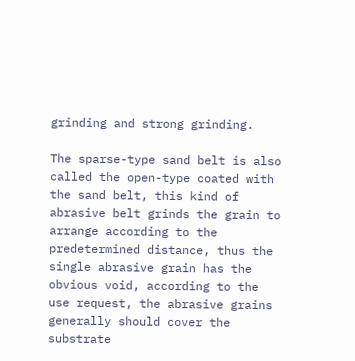grinding and strong grinding.

The sparse-type sand belt is also called the open-type coated with the sand belt, this kind of abrasive belt grinds the grain to arrange according to the predetermined distance, thus the single abrasive grain has the obvious void, according to the use request, the abrasive grains generally should cover the substrate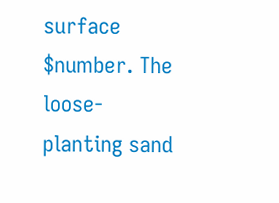surface $number. The loose-planting sand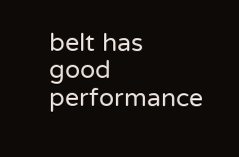belt has good performance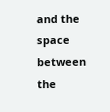and the space between the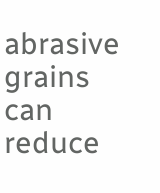abrasive grains can reduce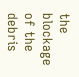the blockage of the debris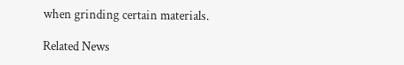when grinding certain materials.

Related News